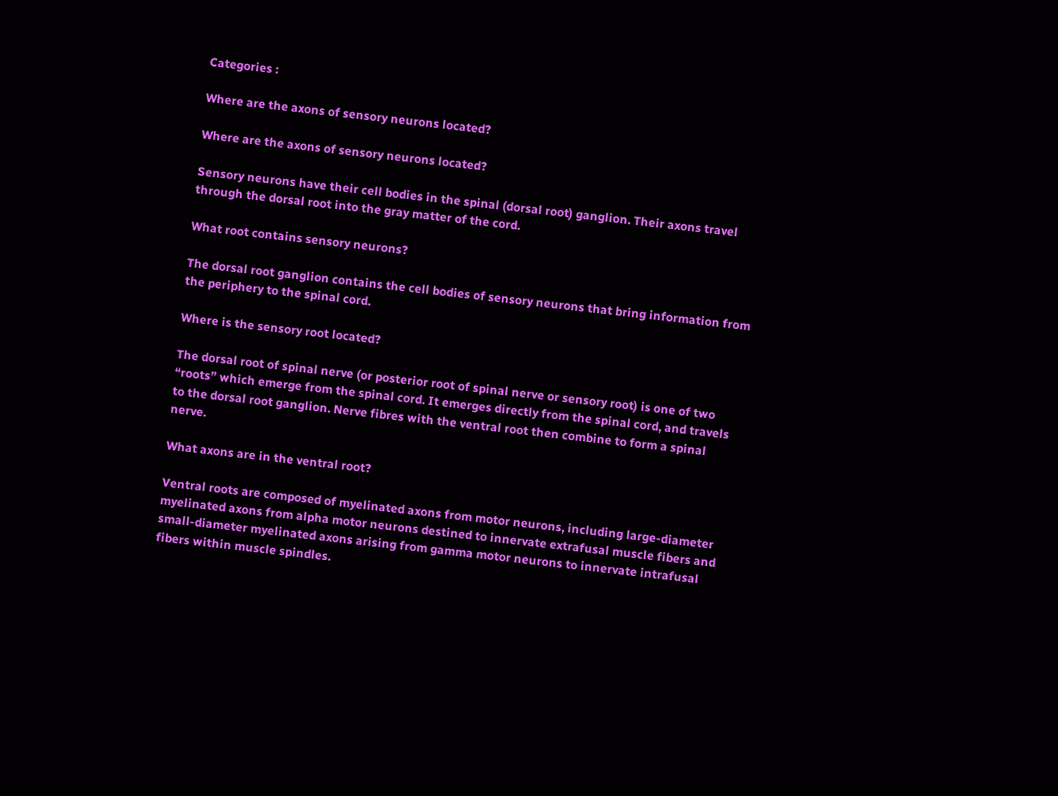Categories :

Where are the axons of sensory neurons located?

Where are the axons of sensory neurons located?

Sensory neurons have their cell bodies in the spinal (dorsal root) ganglion. Their axons travel through the dorsal root into the gray matter of the cord.

What root contains sensory neurons?

The dorsal root ganglion contains the cell bodies of sensory neurons that bring information from the periphery to the spinal cord.

Where is the sensory root located?

The dorsal root of spinal nerve (or posterior root of spinal nerve or sensory root) is one of two “roots” which emerge from the spinal cord. It emerges directly from the spinal cord, and travels to the dorsal root ganglion. Nerve fibres with the ventral root then combine to form a spinal nerve.

What axons are in the ventral root?

Ventral roots are composed of myelinated axons from motor neurons, including large-diameter myelinated axons from alpha motor neurons destined to innervate extrafusal muscle fibers and small-diameter myelinated axons arising from gamma motor neurons to innervate intrafusal fibers within muscle spindles.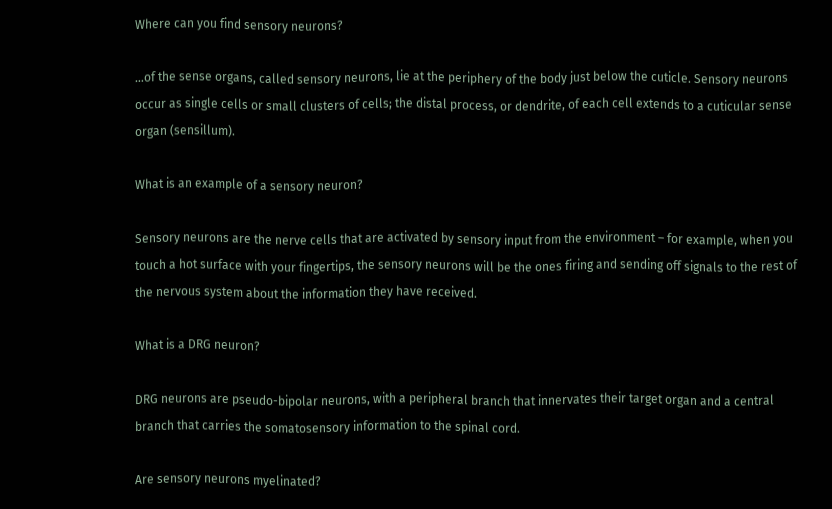Where can you find sensory neurons?

…of the sense organs, called sensory neurons, lie at the periphery of the body just below the cuticle. Sensory neurons occur as single cells or small clusters of cells; the distal process, or dendrite, of each cell extends to a cuticular sense organ (sensillum).

What is an example of a sensory neuron?

Sensory neurons are the nerve cells that are activated by sensory input from the environment – for example, when you touch a hot surface with your fingertips, the sensory neurons will be the ones firing and sending off signals to the rest of the nervous system about the information they have received.

What is a DRG neuron?

DRG neurons are pseudo-bipolar neurons, with a peripheral branch that innervates their target organ and a central branch that carries the somatosensory information to the spinal cord.

Are sensory neurons myelinated?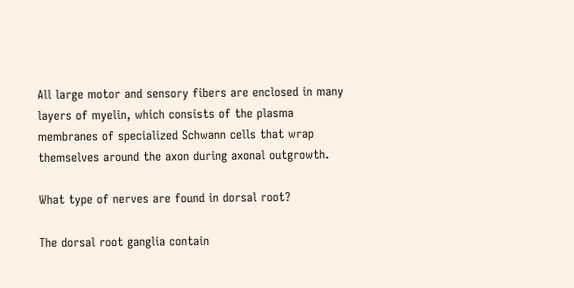All large motor and sensory fibers are enclosed in many layers of myelin, which consists of the plasma membranes of specialized Schwann cells that wrap themselves around the axon during axonal outgrowth.

What type of nerves are found in dorsal root?

The dorsal root ganglia contain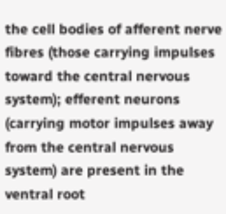the cell bodies of afferent nerve fibres (those carrying impulses toward the central nervous system); efferent neurons (carrying motor impulses away from the central nervous system) are present in the ventral root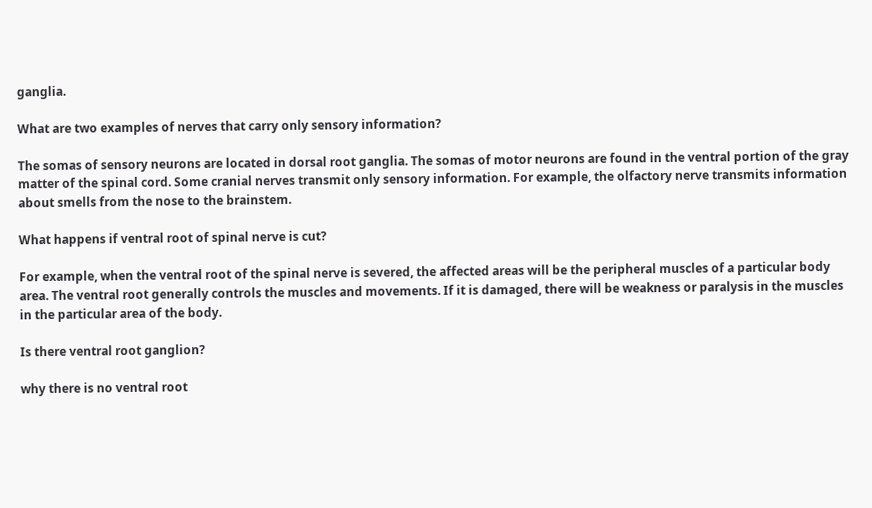ganglia.

What are two examples of nerves that carry only sensory information?

The somas of sensory neurons are located in dorsal root ganglia. The somas of motor neurons are found in the ventral portion of the gray matter of the spinal cord. Some cranial nerves transmit only sensory information. For example, the olfactory nerve transmits information about smells from the nose to the brainstem.

What happens if ventral root of spinal nerve is cut?

For example, when the ventral root of the spinal nerve is severed, the affected areas will be the peripheral muscles of a particular body area. The ventral root generally controls the muscles and movements. If it is damaged, there will be weakness or paralysis in the muscles in the particular area of the body.

Is there ventral root ganglion?

why there is no ventral root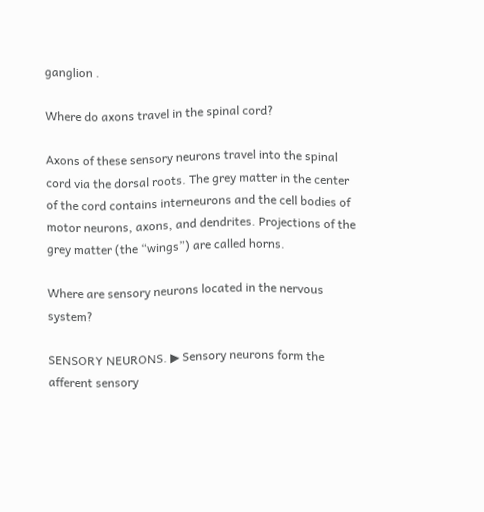ganglion .

Where do axons travel in the spinal cord?

Axons of these sensory neurons travel into the spinal cord via the dorsal roots. The grey matter in the center of the cord contains interneurons and the cell bodies of motor neurons, axons, and dendrites. Projections of the grey matter (the “wings”) are called horns.

Where are sensory neurons located in the nervous system?

SENSORY NEURONS. ▶ Sensory neurons form the afferent sensory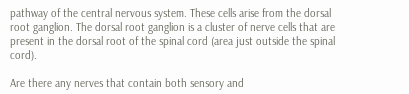pathway of the central nervous system. These cells arise from the dorsal root ganglion. The dorsal root ganglion is a cluster of nerve cells that are present in the dorsal root of the spinal cord (area just outside the spinal cord).

Are there any nerves that contain both sensory and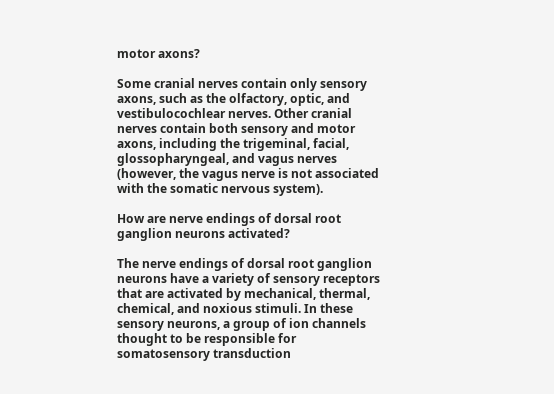motor axons?

Some cranial nerves contain only sensory axons, such as the olfactory, optic, and vestibulocochlear nerves. Other cranial nerves contain both sensory and motor axons, including the trigeminal, facial, glossopharyngeal, and vagus nerves (however, the vagus nerve is not associated with the somatic nervous system).

How are nerve endings of dorsal root ganglion neurons activated?

The nerve endings of dorsal root ganglion neurons have a variety of sensory receptors that are activated by mechanical, thermal, chemical, and noxious stimuli. In these sensory neurons, a group of ion channels thought to be responsible for somatosensory transduction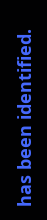has been identified.